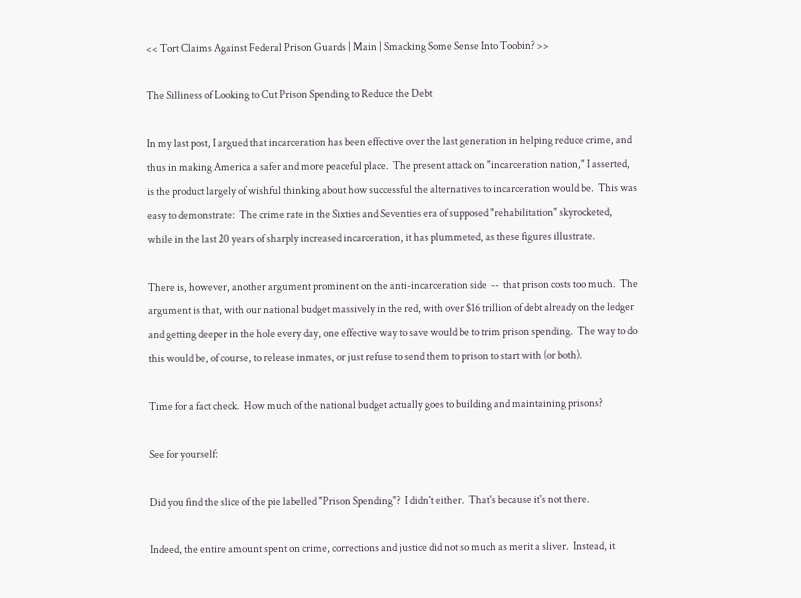<< Tort Claims Against Federal Prison Guards | Main | Smacking Some Sense Into Toobin? >>

The Silliness of Looking to Cut Prison Spending to Reduce the Debt

In my last post, I argued that incarceration has been effective over the last generation in helping reduce crime, and thus in making America a safer and more peaceful place.  The present attack on "incarceration nation," I asserted, is the product largely of wishful thinking about how successful the alternatives to incarceration would be.  This was easy to demonstrate:  The crime rate in the Sixties and Seventies era of supposed "rehabilitation" skyrocketed, while in the last 20 years of sharply increased incarceration, it has plummeted, as these figures illustrate.

There is, however, another argument prominent on the anti-incarceration side  --  that prison costs too much.  The argument is that, with our national budget massively in the red, with over $16 trillion of debt already on the ledger and getting deeper in the hole every day, one effective way to save would be to trim prison spending.  The way to do this would be, of course, to release inmates, or just refuse to send them to prison to start with (or both).

Time for a fact check.  How much of the national budget actually goes to building and maintaining prisons?

See for yourself:

Did you find the slice of the pie labelled "Prison Spending"?  I didn't either.  That's because it's not there.

Indeed, the entire amount spent on crime, corrections and justice did not so much as merit a sliver.  Instead, it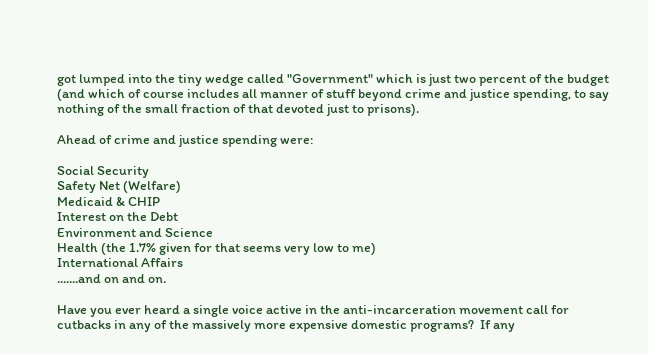got lumped into the tiny wedge called "Government" which is just two percent of the budget (and which of course includes all manner of stuff beyond crime and justice spending, to say nothing of the small fraction of that devoted just to prisons).

Ahead of crime and justice spending were:

Social Security
Safety Net (Welfare)
Medicaid & CHIP
Interest on the Debt
Environment and Science
Health (the 1.7% given for that seems very low to me)
International Affairs
.......and on and on.

Have you ever heard a single voice active in the anti-incarceration movement call for cutbacks in any of the massively more expensive domestic programs?  If any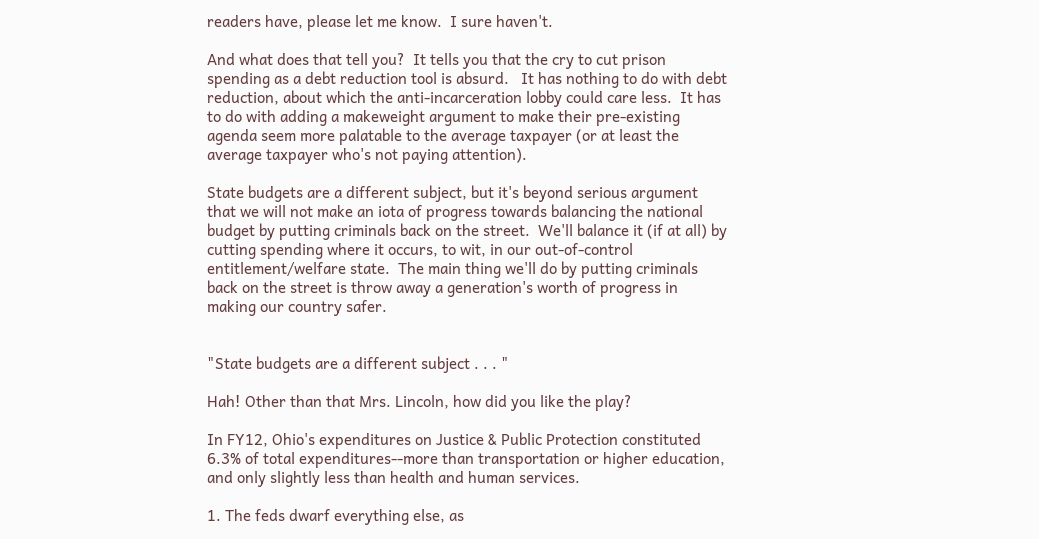readers have, please let me know.  I sure haven't.

And what does that tell you?  It tells you that the cry to cut prison spending as a debt reduction tool is absurd.   It has nothing to do with debt reduction, about which the anti-incarceration lobby could care less.  It has to do with adding a makeweight argument to make their pre-existing agenda seem more palatable to the average taxpayer (or at least the average taxpayer who's not paying attention).

State budgets are a different subject, but it's beyond serious argument that we will not make an iota of progress towards balancing the national budget by putting criminals back on the street.  We'll balance it (if at all) by cutting spending where it occurs, to wit, in our out-of-control entitlement/welfare state.  The main thing we'll do by putting criminals back on the street is throw away a generation's worth of progress in making our country safer.


"State budgets are a different subject . . . "

Hah! Other than that Mrs. Lincoln, how did you like the play?

In FY12, Ohio's expenditures on Justice & Public Protection constituted 6.3% of total expenditures--more than transportation or higher education, and only slightly less than health and human services.

1. The feds dwarf everything else, as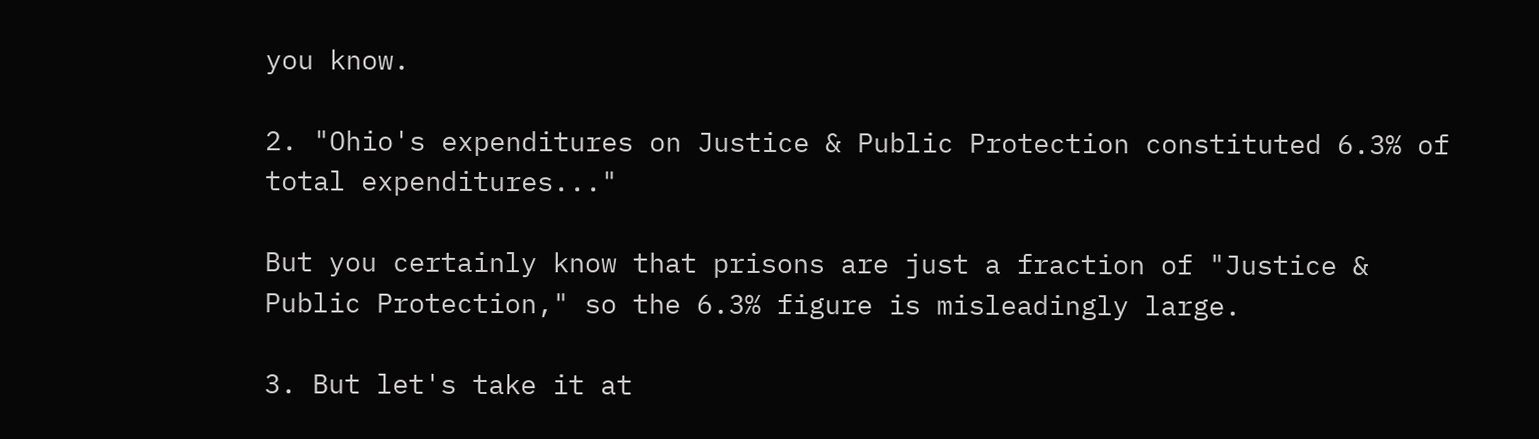you know.

2. "Ohio's expenditures on Justice & Public Protection constituted 6.3% of total expenditures..."

But you certainly know that prisons are just a fraction of "Justice & Public Protection," so the 6.3% figure is misleadingly large.

3. But let's take it at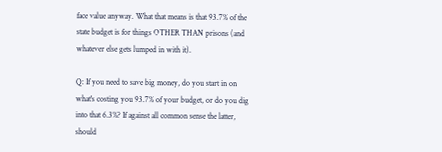face value anyway. What that means is that 93.7% of the state budget is for things OTHER THAN prisons (and whatever else gets lumped in with it).

Q: If you need to save big money, do you start in on what's costing you 93.7% of your budget, or do you dig into that 6.3%? If against all common sense the latter, should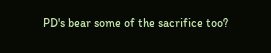PD's bear some of the sacrifice too?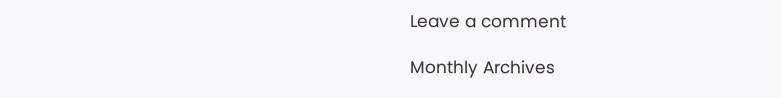Leave a comment

Monthly Archives